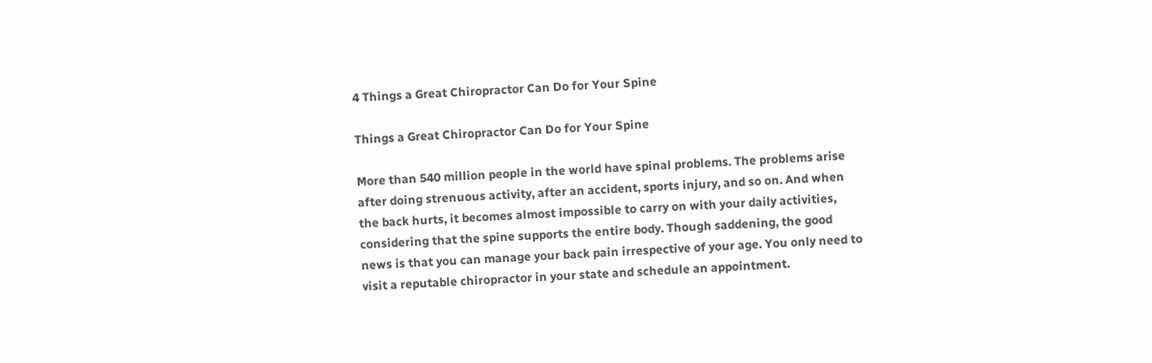4 Things a Great Chiropractor Can Do for Your Spine

Things a Great Chiropractor Can Do for Your Spine

More than 540 million people in the world have spinal problems. The problems arise after doing strenuous activity, after an accident, sports injury, and so on. And when the back hurts, it becomes almost impossible to carry on with your daily activities, considering that the spine supports the entire body. Though saddening, the good news is that you can manage your back pain irrespective of your age. You only need to visit a reputable chiropractor in your state and schedule an appointment.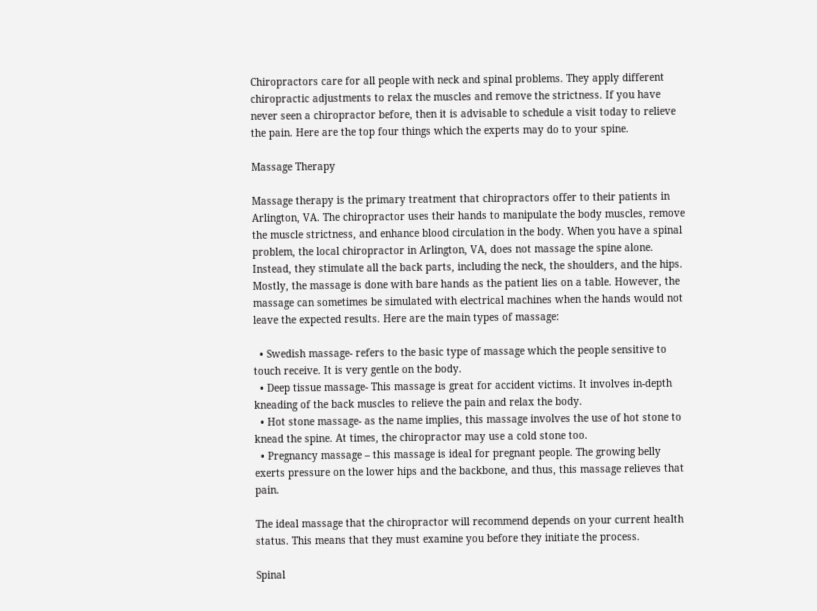Chiropractors care for all people with neck and spinal problems. They apply different chiropractic adjustments to relax the muscles and remove the strictness. If you have never seen a chiropractor before, then it is advisable to schedule a visit today to relieve the pain. Here are the top four things which the experts may do to your spine.

Massage Therapy

Massage therapy is the primary treatment that chiropractors offer to their patients in Arlington, VA. The chiropractor uses their hands to manipulate the body muscles, remove the muscle strictness, and enhance blood circulation in the body. When you have a spinal problem, the local chiropractor in Arlington, VA, does not massage the spine alone. Instead, they stimulate all the back parts, including the neck, the shoulders, and the hips. Mostly, the massage is done with bare hands as the patient lies on a table. However, the massage can sometimes be simulated with electrical machines when the hands would not leave the expected results. Here are the main types of massage:

  • Swedish massage- refers to the basic type of massage which the people sensitive to touch receive. It is very gentle on the body.
  • Deep tissue massage- This massage is great for accident victims. It involves in-depth kneading of the back muscles to relieve the pain and relax the body.
  • Hot stone massage- as the name implies, this massage involves the use of hot stone to knead the spine. At times, the chiropractor may use a cold stone too.
  • Pregnancy massage – this massage is ideal for pregnant people. The growing belly exerts pressure on the lower hips and the backbone, and thus, this massage relieves that pain.

The ideal massage that the chiropractor will recommend depends on your current health status. This means that they must examine you before they initiate the process.

Spinal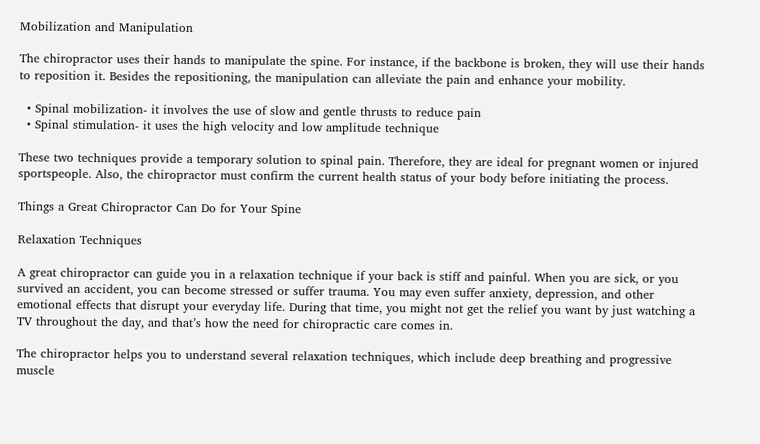Mobilization and Manipulation

The chiropractor uses their hands to manipulate the spine. For instance, if the backbone is broken, they will use their hands to reposition it. Besides the repositioning, the manipulation can alleviate the pain and enhance your mobility.

  • Spinal mobilization- it involves the use of slow and gentle thrusts to reduce pain
  • Spinal stimulation- it uses the high velocity and low amplitude technique

These two techniques provide a temporary solution to spinal pain. Therefore, they are ideal for pregnant women or injured sportspeople. Also, the chiropractor must confirm the current health status of your body before initiating the process.

Things a Great Chiropractor Can Do for Your Spine

Relaxation Techniques

A great chiropractor can guide you in a relaxation technique if your back is stiff and painful. When you are sick, or you survived an accident, you can become stressed or suffer trauma. You may even suffer anxiety, depression, and other emotional effects that disrupt your everyday life. During that time, you might not get the relief you want by just watching a TV throughout the day, and that’s how the need for chiropractic care comes in.

The chiropractor helps you to understand several relaxation techniques, which include deep breathing and progressive muscle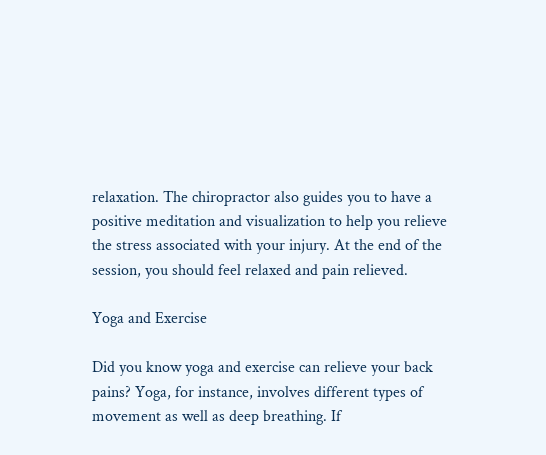relaxation. The chiropractor also guides you to have a positive meditation and visualization to help you relieve the stress associated with your injury. At the end of the session, you should feel relaxed and pain relieved.

Yoga and Exercise

Did you know yoga and exercise can relieve your back pains? Yoga, for instance, involves different types of movement as well as deep breathing. If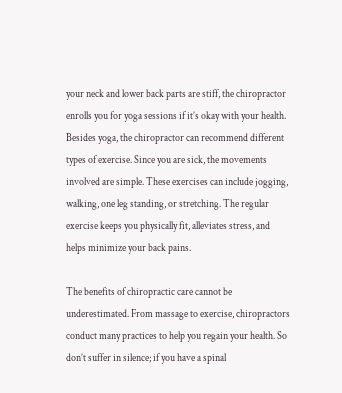your neck and lower back parts are stiff, the chiropractor enrolls you for yoga sessions if it’s okay with your health. Besides yoga, the chiropractor can recommend different types of exercise. Since you are sick, the movements involved are simple. These exercises can include jogging, walking, one leg standing, or stretching. The regular exercise keeps you physically fit, alleviates stress, and helps minimize your back pains.

The benefits of chiropractic care cannot be underestimated. From massage to exercise, chiropractors conduct many practices to help you regain your health. So don’t suffer in silence; if you have a spinal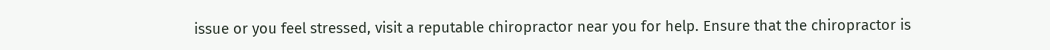issue or you feel stressed, visit a reputable chiropractor near you for help. Ensure that the chiropractor is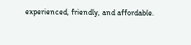experienced, friendly, and affordable.